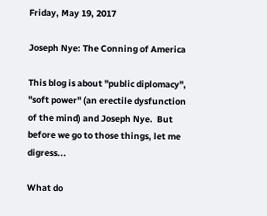Friday, May 19, 2017

Joseph Nye: The Conning of America

This blog is about "public diplomacy",  "soft power" (an erectile dysfunction of the mind) and Joseph Nye.  But before we go to those things, let me digress...

What do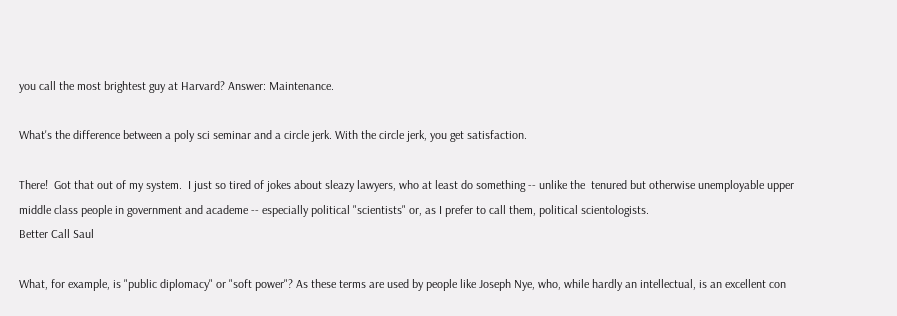you call the most brightest guy at Harvard? Answer: Maintenance.

What's the difference between a poly sci seminar and a circle jerk. With the circle jerk, you get satisfaction.

There!  Got that out of my system.  I just so tired of jokes about sleazy lawyers, who at least do something -- unlike the  tenured but otherwise unemployable upper middle class people in government and academe -- especially political "scientists" or, as I prefer to call them, political scientologists.
Better Call Saul

What, for example, is "public diplomacy" or "soft power"? As these terms are used by people like Joseph Nye, who, while hardly an intellectual, is an excellent con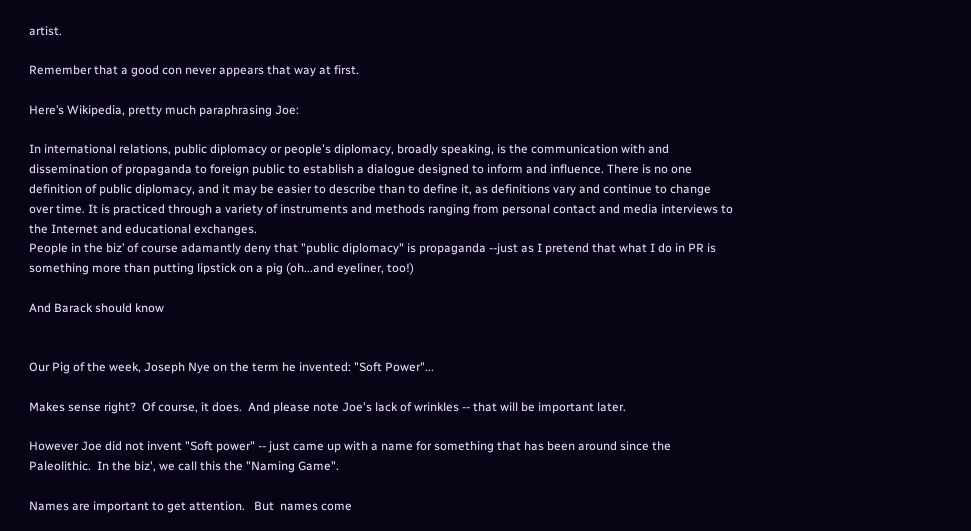artist.

Remember that a good con never appears that way at first.

Here’s Wikipedia, pretty much paraphrasing Joe:

In international relations, public diplomacy or people's diplomacy, broadly speaking, is the communication with and dissemination of propaganda to foreign public to establish a dialogue designed to inform and influence. There is no one definition of public diplomacy, and it may be easier to describe than to define it, as definitions vary and continue to change over time. It is practiced through a variety of instruments and methods ranging from personal contact and media interviews to the Internet and educational exchanges.
People in the biz’ of course adamantly deny that "public diplomacy" is propaganda --just as I pretend that what I do in PR is something more than putting lipstick on a pig (oh...and eyeliner, too!)

And Barack should know


Our Pig of the week, Joseph Nye on the term he invented: "Soft Power"...

Makes sense right?  Of course, it does.  And please note Joe's lack of wrinkles -- that will be important later.

However Joe did not invent "Soft power" -- just came up with a name for something that has been around since the Paleolithic.  In the biz', we call this the "Naming Game".

Names are important to get attention.   But  names come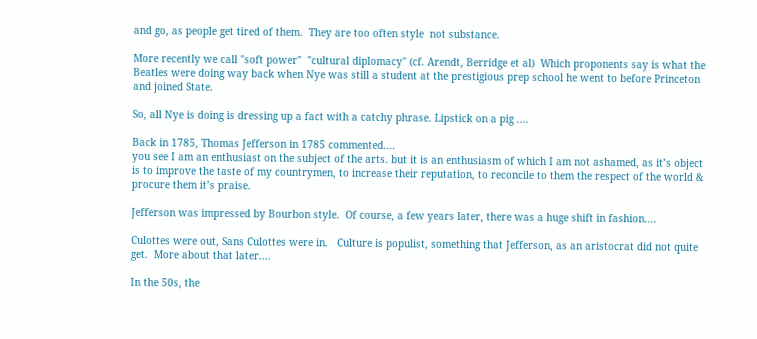and go, as people get tired of them.  They are too often style  not substance.

More recently we call "soft power"  "cultural diplomacy" (cf. Arendt, Berridge et al)  Which proponents say is what the Beatles were doing way back when Nye was still a student at the prestigious prep school he went to before Princeton and joined State.

So, all Nye is doing is dressing up a fact with a catchy phrase. Lipstick on a pig ....

Back in 1785, Thomas Jefferson in 1785 commented....
you see I am an enthusiast on the subject of the arts. but it is an enthusiasm of which I am not ashamed, as it’s object is to improve the taste of my countrymen, to increase their reputation, to reconcile to them the respect of the world & procure them it’s praise.

Jefferson was impressed by Bourbon style.  Of course, a few years later, there was a huge shift in fashion....

Culottes were out, Sans Culottes were in.   Culture is populist, something that Jefferson, as an aristocrat did not quite get.  More about that later....

In the 50s, the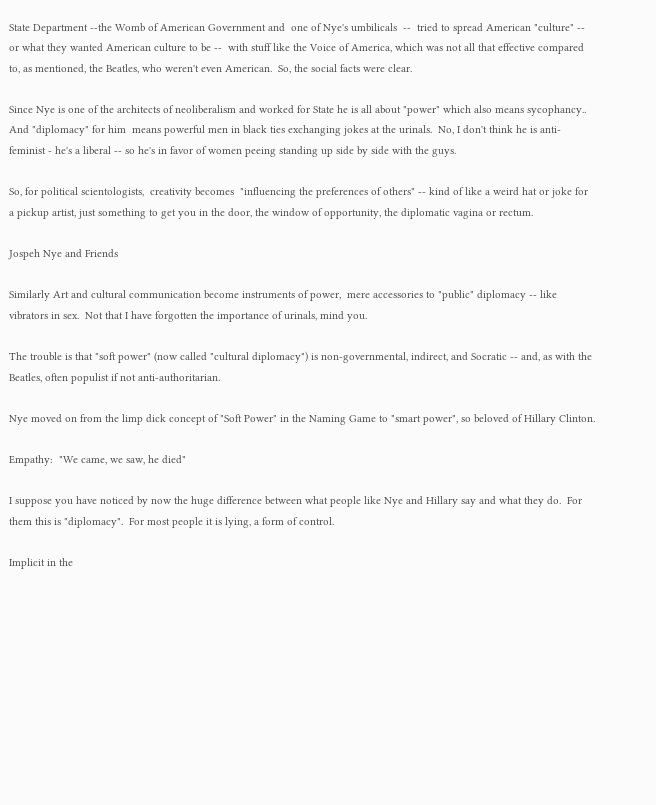State Department --the Womb of American Government and  one of Nye's umbilicals  --  tried to spread American "culture" -- or what they wanted American culture to be --  with stuff like the Voice of America, which was not all that effective compared to, as mentioned, the Beatles, who weren't even American.  So, the social facts were clear.

Since Nye is one of the architects of neoliberalism and worked for State he is all about "power" which also means sycophancy.. And "diplomacy" for him  means powerful men in black ties exchanging jokes at the urinals.  No, I don't think he is anti-feminist - he's a liberal -- so he's in favor of women peeing standing up side by side with the guys.

So, for political scientologists,  creativity becomes  "influencing the preferences of others" -- kind of like a weird hat or joke for a pickup artist, just something to get you in the door, the window of opportunity, the diplomatic vagina or rectum.

Jospeh Nye and Friends

Similarly Art and cultural communication become instruments of power,  mere accessories to "public" diplomacy -- like vibrators in sex.  Not that I have forgotten the importance of urinals, mind you.

The trouble is that "soft power" (now called "cultural diplomacy") is non-governmental, indirect, and Socratic -- and, as with the Beatles, often populist if not anti-authoritarian.

Nye moved on from the limp dick concept of "Soft Power" in the Naming Game to "smart power", so beloved of Hillary Clinton.

Empathy:  "We came, we saw, he died"

I suppose you have noticed by now the huge difference between what people like Nye and Hillary say and what they do.  For them this is "diplomacy".  For most people it is lying, a form of control.

Implicit in the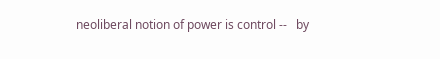neoliberal notion of power is control --   by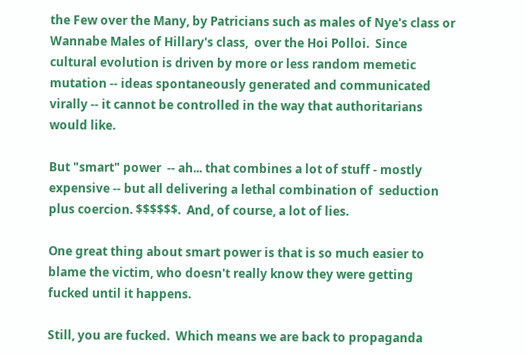the Few over the Many, by Patricians such as males of Nye's class or Wannabe Males of Hillary's class,  over the Hoi Polloi.  Since cultural evolution is driven by more or less random memetic mutation -- ideas spontaneously generated and communicated virally -- it cannot be controlled in the way that authoritarians would like.

But "smart" power  -- ah... that combines a lot of stuff - mostly expensive -- but all delivering a lethal combination of  seduction plus coercion. $$$$$$.  And, of course, a lot of lies.

One great thing about smart power is that is so much easier to blame the victim, who doesn't really know they were getting fucked until it happens.

Still, you are fucked.  Which means we are back to propaganda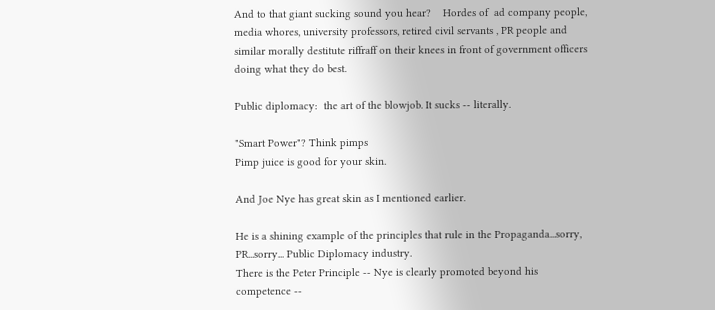And to that giant sucking sound you hear?    Hordes of  ad company people, media whores, university professors, retired civil servants , PR people and similar morally destitute riffraff on their knees in front of government officers doing what they do best.

Public diplomacy:  the art of the blowjob. It sucks -- literally.

"Smart Power"? Think pimps
Pimp juice is good for your skin.

And Joe Nye has great skin as I mentioned earlier.

He is a shining example of the principles that rule in the Propaganda...sorry, PR...sorry... Public Diplomacy industry.
There is the Peter Principle -- Nye is clearly promoted beyond his competence --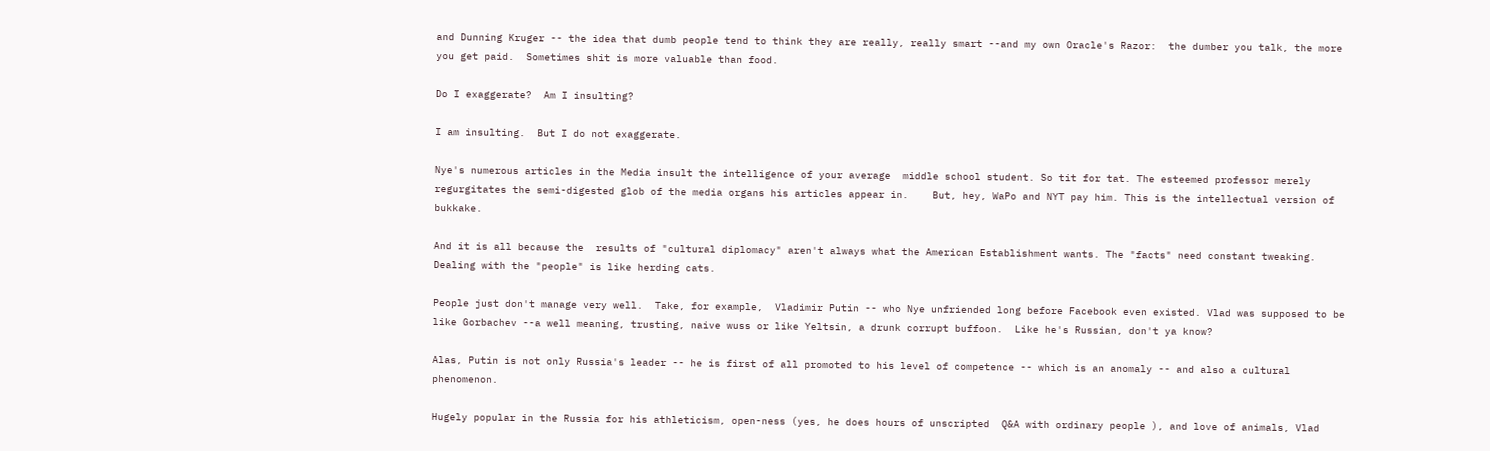and Dunning Kruger -- the idea that dumb people tend to think they are really, really smart --and my own Oracle's Razor:  the dumber you talk, the more you get paid.  Sometimes shit is more valuable than food.

Do I exaggerate?  Am I insulting?

I am insulting.  But I do not exaggerate.

Nye's numerous articles in the Media insult the intelligence of your average  middle school student. So tit for tat. The esteemed professor merely regurgitates the semi-digested glob of the media organs his articles appear in.    But, hey, WaPo and NYT pay him. This is the intellectual version of bukkake.

And it is all because the  results of "cultural diplomacy" aren't always what the American Establishment wants. The "facts" need constant tweaking.  Dealing with the "people" is like herding cats.

People just don't manage very well.  Take, for example,  Vladimir Putin -- who Nye unfriended long before Facebook even existed. Vlad was supposed to be like Gorbachev --a well meaning, trusting, naive wuss or like Yeltsin, a drunk corrupt buffoon.  Like he's Russian, don't ya know?

Alas, Putin is not only Russia's leader -- he is first of all promoted to his level of competence -- which is an anomaly -- and also a cultural phenomenon.

Hugely popular in the Russia for his athleticism, open-ness (yes, he does hours of unscripted  Q&A with ordinary people ), and love of animals, Vlad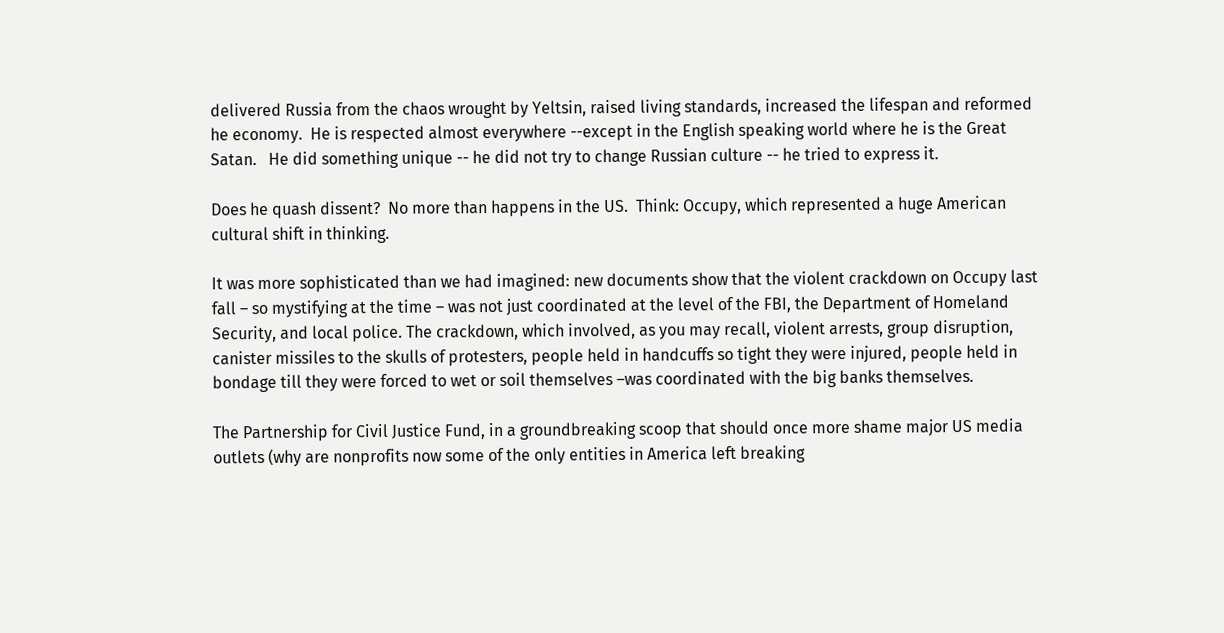delivered Russia from the chaos wrought by Yeltsin, raised living standards, increased the lifespan and reformed he economy.  He is respected almost everywhere --except in the English speaking world where he is the Great Satan.   He did something unique -- he did not try to change Russian culture -- he tried to express it.

Does he quash dissent?  No more than happens in the US.  Think: Occupy, which represented a huge American cultural shift in thinking.

It was more sophisticated than we had imagined: new documents show that the violent crackdown on Occupy last fall – so mystifying at the time – was not just coordinated at the level of the FBI, the Department of Homeland Security, and local police. The crackdown, which involved, as you may recall, violent arrests, group disruption, canister missiles to the skulls of protesters, people held in handcuffs so tight they were injured, people held in bondage till they were forced to wet or soil themselves –was coordinated with the big banks themselves.

The Partnership for Civil Justice Fund, in a groundbreaking scoop that should once more shame major US media outlets (why are nonprofits now some of the only entities in America left breaking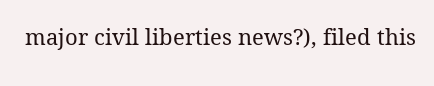major civil liberties news?), filed this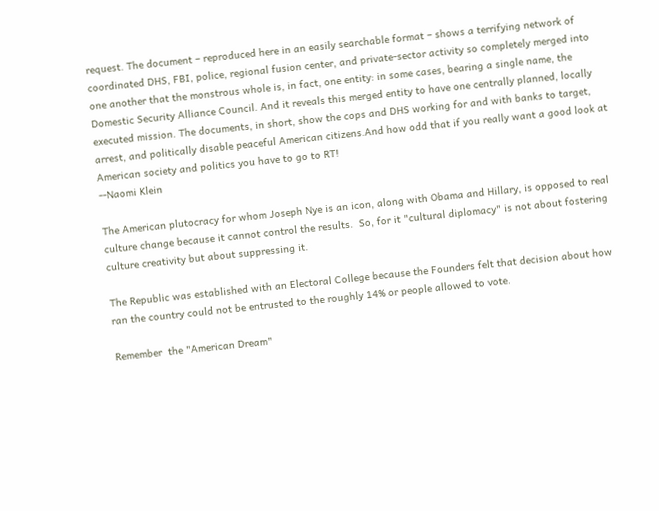request. The document – reproduced here in an easily searchable format – shows a terrifying network of coordinated DHS, FBI, police, regional fusion center, and private-sector activity so completely merged into one another that the monstrous whole is, in fact, one entity: in some cases, bearing a single name, the Domestic Security Alliance Council. And it reveals this merged entity to have one centrally planned, locally executed mission. The documents, in short, show the cops and DHS working for and with banks to target, arrest, and politically disable peaceful American citizens.And how odd that if you really want a good look at American society and politics you have to go to RT!
--Naomi Klein

The American plutocracy for whom Joseph Nye is an icon, along with Obama and Hillary, is opposed to real culture change because it cannot control the results.  So, for it "cultural diplomacy" is not about fostering culture creativity but about suppressing it.

The Republic was established with an Electoral College because the Founders felt that decision about how ran the country could not be entrusted to the roughly 14% or people allowed to vote.

Remember  the "American Dream"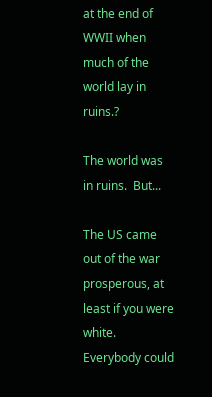at the end of WWII when much of the world lay in ruins.?

The world was in ruins.  But...

The US came out of the war prosperous, at least if you were white.   Everybody could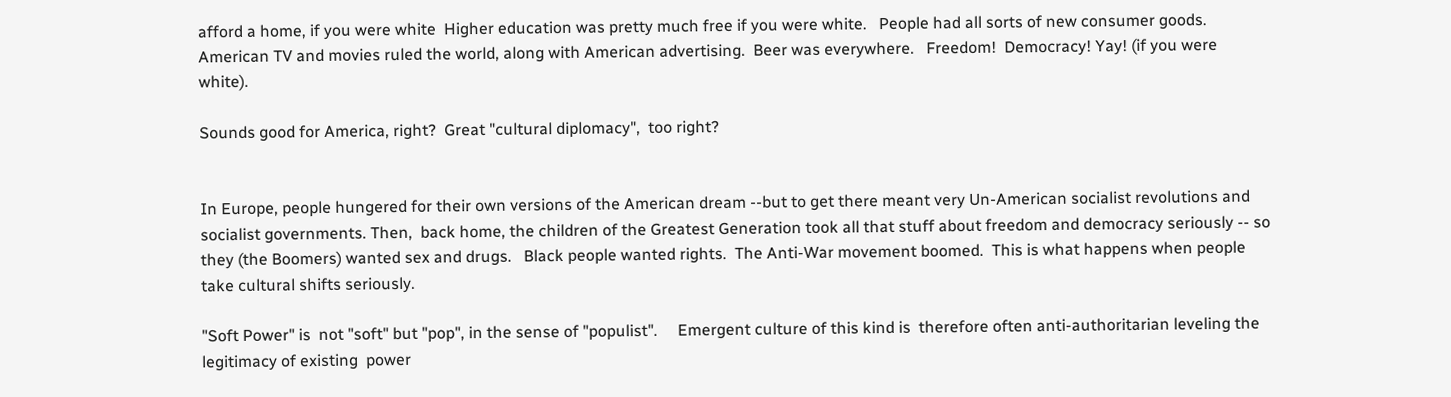afford a home, if you were white  Higher education was pretty much free if you were white.   People had all sorts of new consumer goods. American TV and movies ruled the world, along with American advertising.  Beer was everywhere.   Freedom!  Democracy! Yay! (if you were white).

Sounds good for America, right?  Great "cultural diplomacy",  too right?


In Europe, people hungered for their own versions of the American dream --but to get there meant very Un-American socialist revolutions and socialist governments. Then,  back home, the children of the Greatest Generation took all that stuff about freedom and democracy seriously -- so they (the Boomers) wanted sex and drugs.   Black people wanted rights.  The Anti-War movement boomed.  This is what happens when people take cultural shifts seriously.

"Soft Power" is  not "soft" but "pop", in the sense of "populist".     Emergent culture of this kind is  therefore often anti-authoritarian leveling the legitimacy of existing  power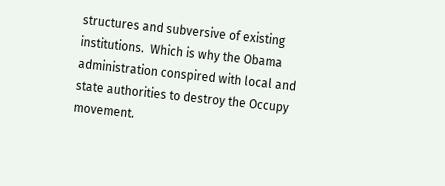structures and subversive of existing institutions.  Which is why the Obama administration conspired with local and state authorities to destroy the Occupy movement.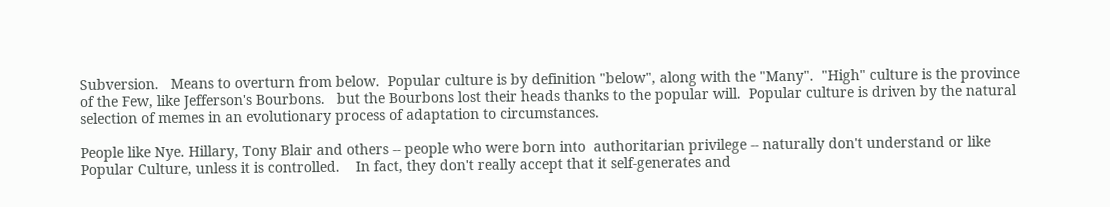Subversion.   Means to overturn from below.  Popular culture is by definition "below", along with the "Many".  "High" culture is the province of the Few, like Jefferson's Bourbons.   but the Bourbons lost their heads thanks to the popular will.  Popular culture is driven by the natural selection of memes in an evolutionary process of adaptation to circumstances.

People like Nye. Hillary, Tony Blair and others -- people who were born into  authoritarian privilege -- naturally don't understand or like Popular Culture, unless it is controlled.    In fact, they don't really accept that it self-generates and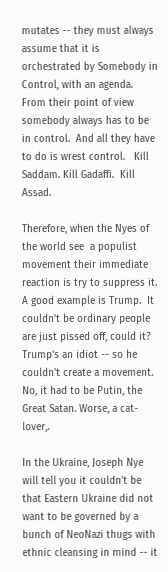mutates -- they must always assume that it is orchestrated by Somebody in Control, with an agenda. From their point of view somebody always has to be in control.  And all they have to do is wrest control.   Kill Saddam. Kill Gadaffi.  Kill Assad.

Therefore, when the Nyes of the world see  a populist movement their immediate reaction is try to suppress it.   A good example is Trump.  It couldn't be ordinary people are just pissed off, could it?   Trump's an idiot -- so he couldn't create a movement.  No, it had to be Putin, the Great Satan. Worse, a cat-lover,.

In the Ukraine, Joseph Nye will tell you it couldn't be that Eastern Ukraine did not want to be governed by a bunch of NeoNazi thugs with ethnic cleansing in mind -- it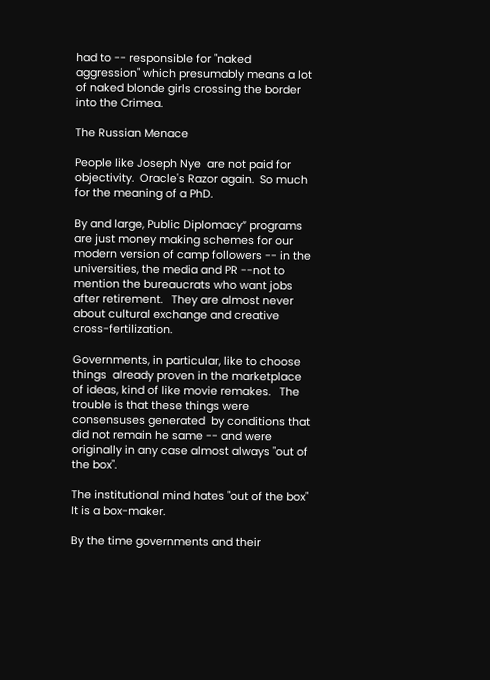had to -- responsible for "naked aggression" which presumably means a lot of naked blonde girls crossing the border into the Crimea.

The Russian Menace

People like Joseph Nye  are not paid for objectivity.  Oracle's Razor again.  So much for the meaning of a PhD.

By and large, Public Diplomacy” programs are just money making schemes for our modern version of camp followers -- in the universities, the media and PR --not to mention the bureaucrats who want jobs after retirement.   They are almost never about cultural exchange and creative cross-fertilization.

Governments, in particular, like to choose things  already proven in the marketplace of ideas, kind of like movie remakes.   The trouble is that these things were consensuses generated  by conditions that did not remain he same -- and were originally in any case almost always "out of the box".

The institutional mind hates "out of the box"   It is a box-maker.

By the time governments and their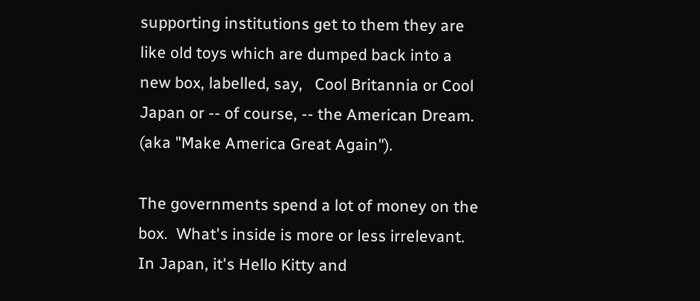supporting institutions get to them they are like old toys which are dumped back into a new box, labelled, say,   Cool Britannia or Cool Japan or -- of course, -- the American Dream. (aka "Make America Great Again").

The governments spend a lot of money on the box.  What's inside is more or less irrelevant. In Japan, it's Hello Kitty and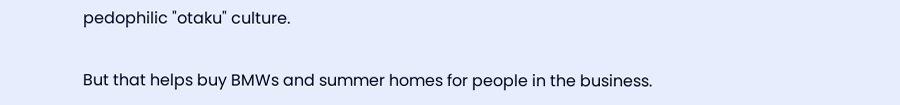pedophilic "otaku" culture.

But that helps buy BMWs and summer homes for people in the business.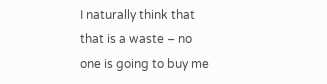I naturally think that that is a waste – no one is going to buy me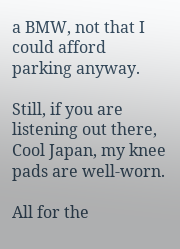a BMW, not that I could afford parking anyway.

Still, if you are listening out there, Cool Japan, my knee pads are well-worn.

All for the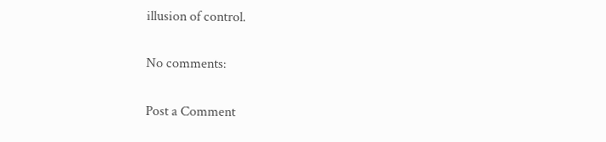illusion of control.

No comments:

Post a Comment